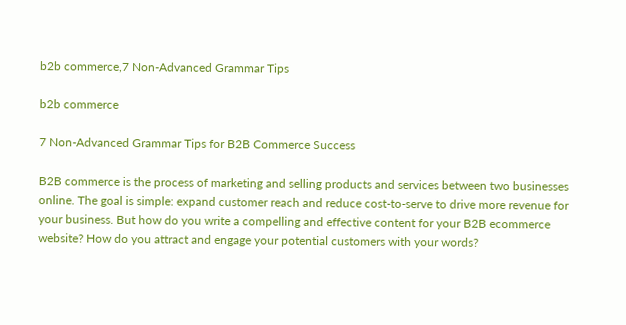b2b commerce,7 Non-Advanced Grammar Tips

b2b commerce

7 Non-Advanced Grammar Tips for B2B Commerce Success

B2B commerce is the process of marketing and selling products and services between two businesses online. The goal is simple: expand customer reach and reduce cost-to-serve to drive more revenue for your business. But how do you write a compelling and effective content for your B2B ecommerce website? How do you attract and engage your potential customers with your words?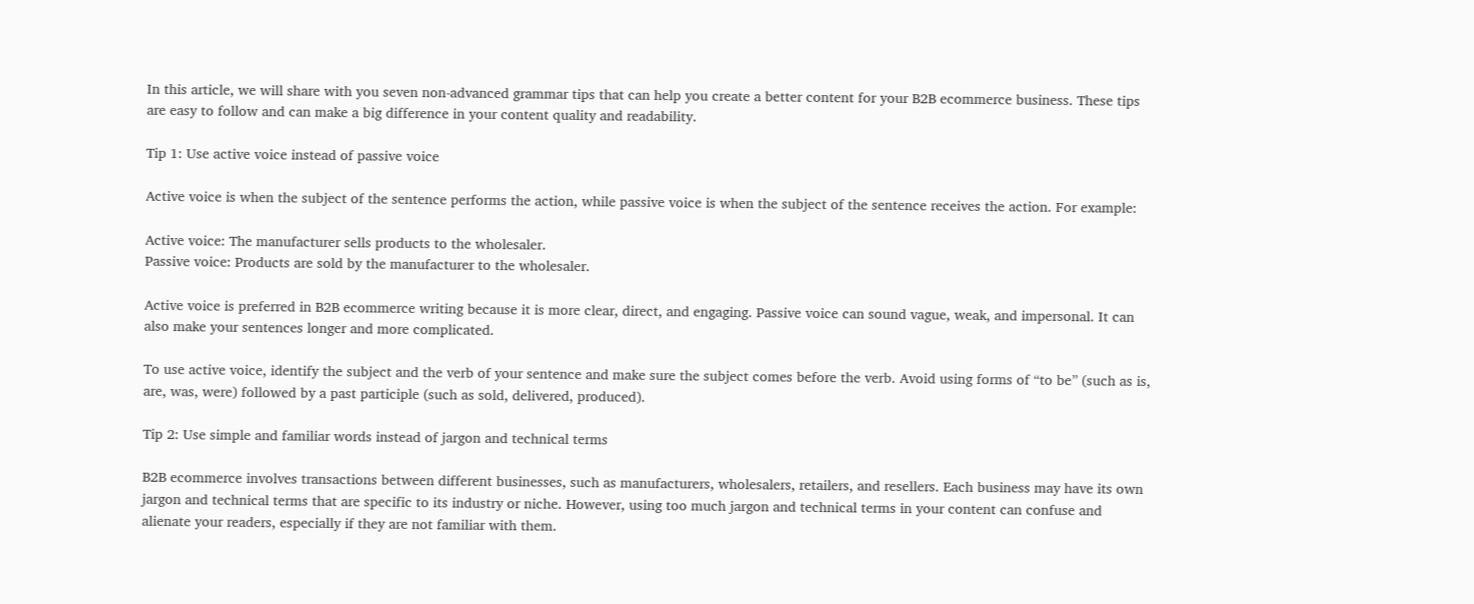In this article, we will share with you seven non-advanced grammar tips that can help you create a better content for your B2B ecommerce business. These tips are easy to follow and can make a big difference in your content quality and readability.

Tip 1: Use active voice instead of passive voice

Active voice is when the subject of the sentence performs the action, while passive voice is when the subject of the sentence receives the action. For example:

Active voice: The manufacturer sells products to the wholesaler.
Passive voice: Products are sold by the manufacturer to the wholesaler.

Active voice is preferred in B2B ecommerce writing because it is more clear, direct, and engaging. Passive voice can sound vague, weak, and impersonal. It can also make your sentences longer and more complicated.

To use active voice, identify the subject and the verb of your sentence and make sure the subject comes before the verb. Avoid using forms of “to be” (such as is, are, was, were) followed by a past participle (such as sold, delivered, produced).

Tip 2: Use simple and familiar words instead of jargon and technical terms

B2B ecommerce involves transactions between different businesses, such as manufacturers, wholesalers, retailers, and resellers. Each business may have its own jargon and technical terms that are specific to its industry or niche. However, using too much jargon and technical terms in your content can confuse and alienate your readers, especially if they are not familiar with them.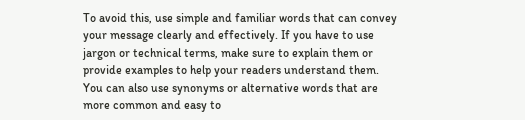To avoid this, use simple and familiar words that can convey your message clearly and effectively. If you have to use jargon or technical terms, make sure to explain them or provide examples to help your readers understand them. You can also use synonyms or alternative words that are more common and easy to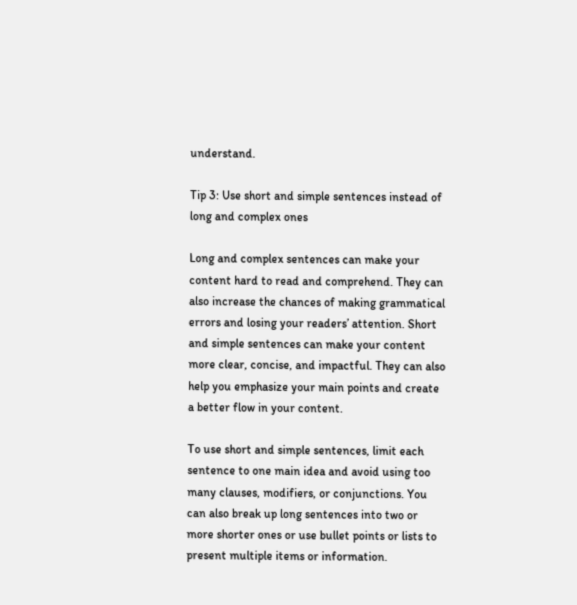understand.

Tip 3: Use short and simple sentences instead of long and complex ones

Long and complex sentences can make your content hard to read and comprehend. They can also increase the chances of making grammatical errors and losing your readers’ attention. Short and simple sentences can make your content more clear, concise, and impactful. They can also help you emphasize your main points and create a better flow in your content.

To use short and simple sentences, limit each sentence to one main idea and avoid using too many clauses, modifiers, or conjunctions. You can also break up long sentences into two or more shorter ones or use bullet points or lists to present multiple items or information.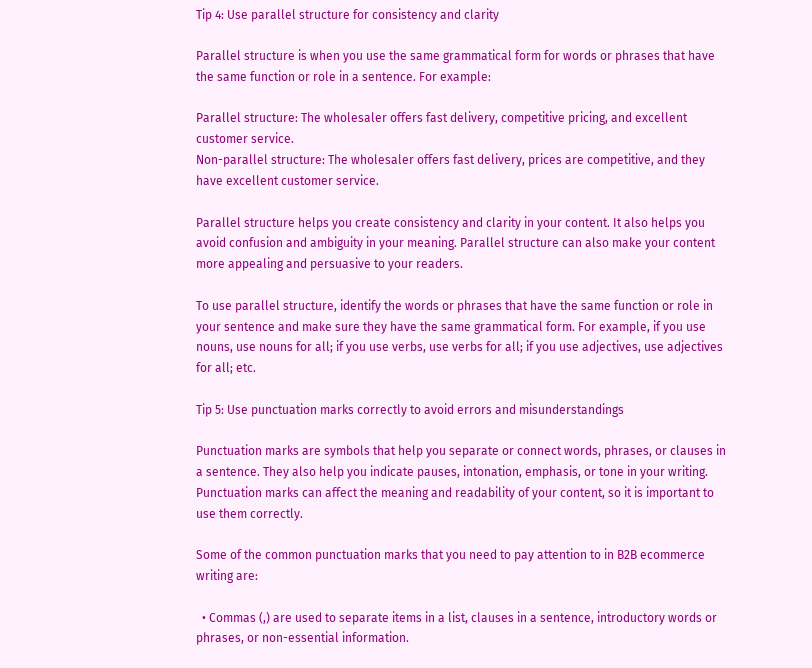Tip 4: Use parallel structure for consistency and clarity

Parallel structure is when you use the same grammatical form for words or phrases that have the same function or role in a sentence. For example:

Parallel structure: The wholesaler offers fast delivery, competitive pricing, and excellent customer service.
Non-parallel structure: The wholesaler offers fast delivery, prices are competitive, and they have excellent customer service.

Parallel structure helps you create consistency and clarity in your content. It also helps you avoid confusion and ambiguity in your meaning. Parallel structure can also make your content more appealing and persuasive to your readers.

To use parallel structure, identify the words or phrases that have the same function or role in your sentence and make sure they have the same grammatical form. For example, if you use nouns, use nouns for all; if you use verbs, use verbs for all; if you use adjectives, use adjectives for all; etc.

Tip 5: Use punctuation marks correctly to avoid errors and misunderstandings

Punctuation marks are symbols that help you separate or connect words, phrases, or clauses in a sentence. They also help you indicate pauses, intonation, emphasis, or tone in your writing. Punctuation marks can affect the meaning and readability of your content, so it is important to use them correctly.

Some of the common punctuation marks that you need to pay attention to in B2B ecommerce writing are:

  • Commas (,) are used to separate items in a list, clauses in a sentence, introductory words or phrases, or non-essential information.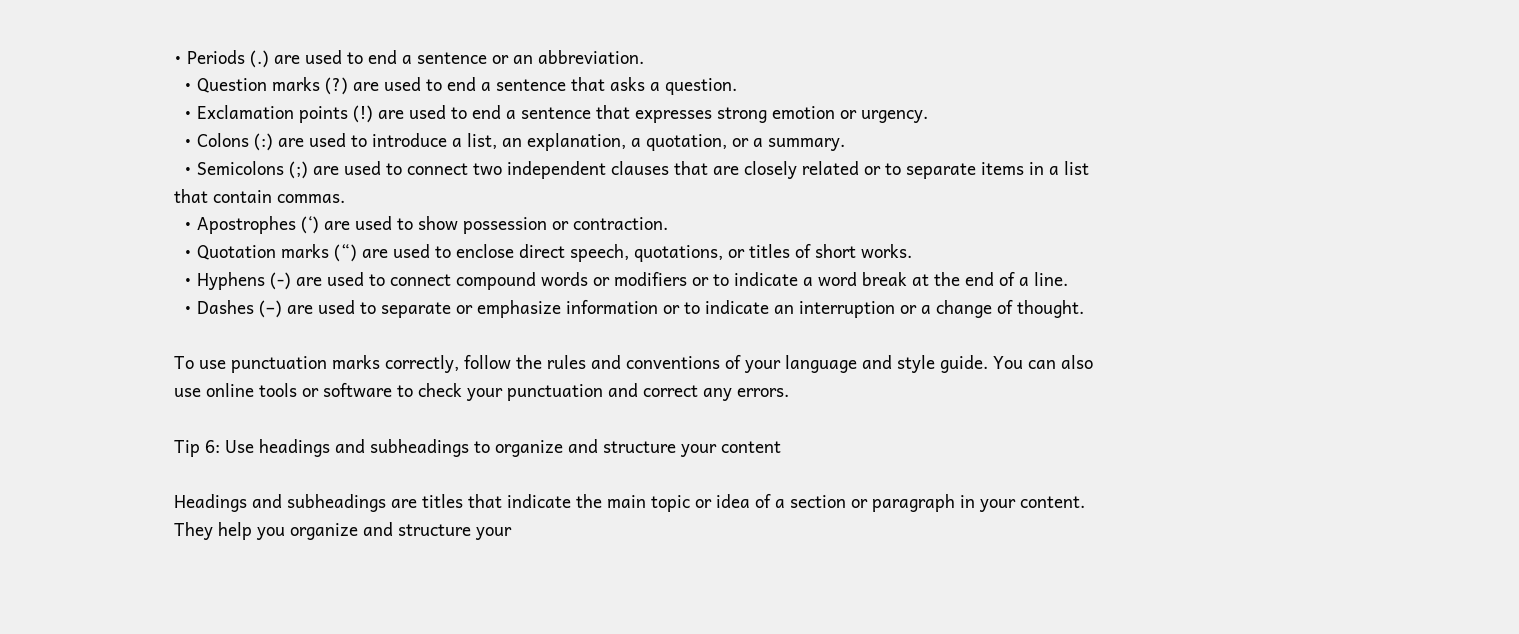• Periods (.) are used to end a sentence or an abbreviation.
  • Question marks (?) are used to end a sentence that asks a question.
  • Exclamation points (!) are used to end a sentence that expresses strong emotion or urgency.
  • Colons (:) are used to introduce a list, an explanation, a quotation, or a summary.
  • Semicolons (;) are used to connect two independent clauses that are closely related or to separate items in a list that contain commas.
  • Apostrophes (‘) are used to show possession or contraction.
  • Quotation marks (“) are used to enclose direct speech, quotations, or titles of short works.
  • Hyphens (-) are used to connect compound words or modifiers or to indicate a word break at the end of a line.
  • Dashes (–) are used to separate or emphasize information or to indicate an interruption or a change of thought.

To use punctuation marks correctly, follow the rules and conventions of your language and style guide. You can also use online tools or software to check your punctuation and correct any errors.

Tip 6: Use headings and subheadings to organize and structure your content

Headings and subheadings are titles that indicate the main topic or idea of a section or paragraph in your content. They help you organize and structure your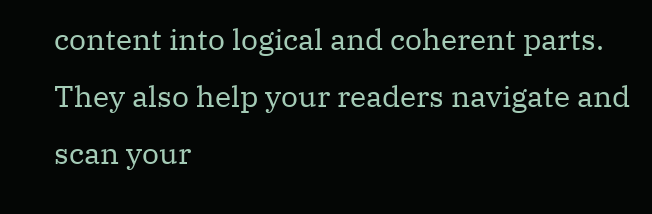content into logical and coherent parts. They also help your readers navigate and scan your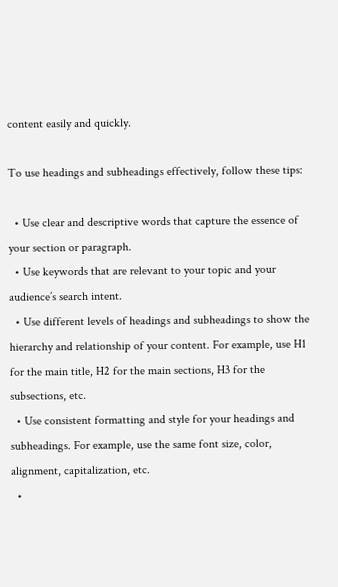content easily and quickly.

To use headings and subheadings effectively, follow these tips:

  • Use clear and descriptive words that capture the essence of your section or paragraph.
  • Use keywords that are relevant to your topic and your audience’s search intent.
  • Use different levels of headings and subheadings to show the hierarchy and relationship of your content. For example, use H1 for the main title, H2 for the main sections, H3 for the subsections, etc.
  • Use consistent formatting and style for your headings and subheadings. For example, use the same font size, color, alignment, capitalization, etc.
  •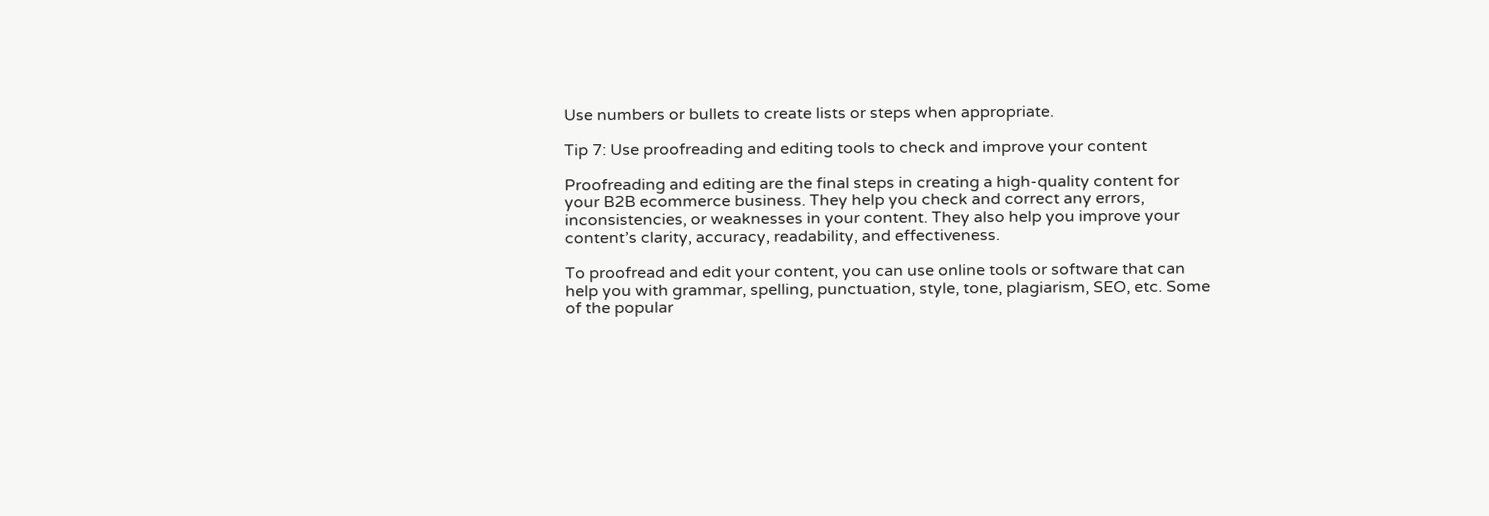Use numbers or bullets to create lists or steps when appropriate.

Tip 7: Use proofreading and editing tools to check and improve your content

Proofreading and editing are the final steps in creating a high-quality content for your B2B ecommerce business. They help you check and correct any errors, inconsistencies, or weaknesses in your content. They also help you improve your content’s clarity, accuracy, readability, and effectiveness.

To proofread and edit your content, you can use online tools or software that can help you with grammar, spelling, punctuation, style, tone, plagiarism, SEO, etc. Some of the popular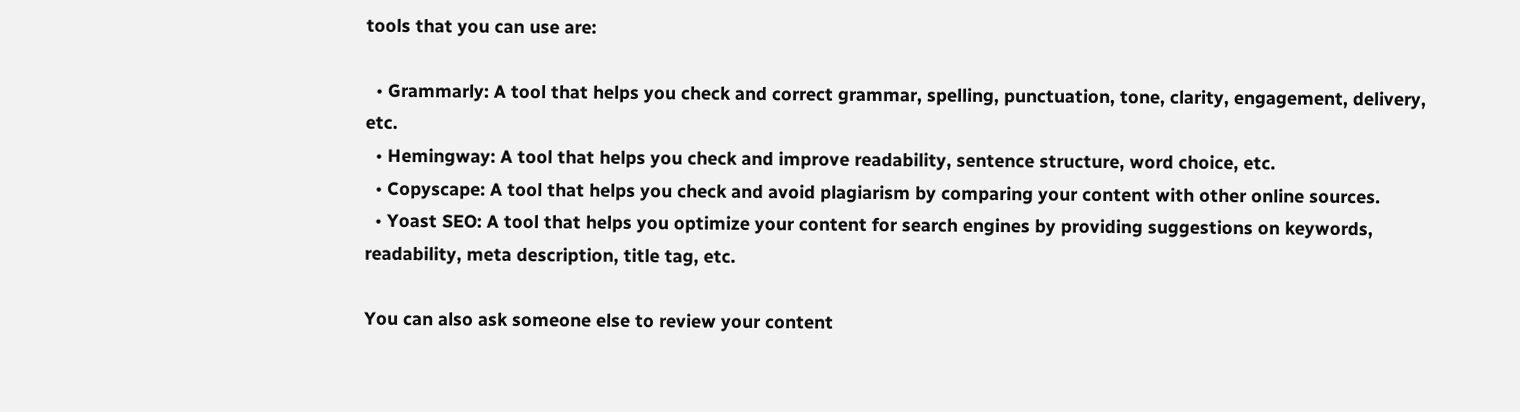tools that you can use are:

  • Grammarly: A tool that helps you check and correct grammar, spelling, punctuation, tone, clarity, engagement, delivery, etc.
  • Hemingway: A tool that helps you check and improve readability, sentence structure, word choice, etc.
  • Copyscape: A tool that helps you check and avoid plagiarism by comparing your content with other online sources.
  • Yoast SEO: A tool that helps you optimize your content for search engines by providing suggestions on keywords, readability, meta description, title tag, etc.

You can also ask someone else to review your content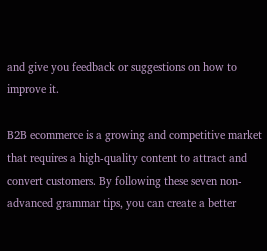and give you feedback or suggestions on how to improve it.

B2B ecommerce is a growing and competitive market that requires a high-quality content to attract and convert customers. By following these seven non-advanced grammar tips, you can create a better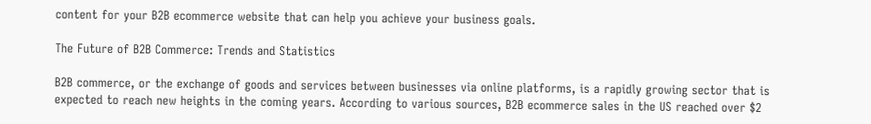content for your B2B ecommerce website that can help you achieve your business goals.

The Future of B2B Commerce: Trends and Statistics

B2B commerce, or the exchange of goods and services between businesses via online platforms, is a rapidly growing sector that is expected to reach new heights in the coming years. According to various sources, B2B ecommerce sales in the US reached over $2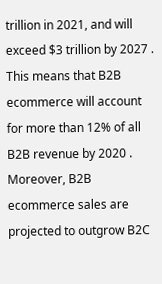trillion in 2021, and will exceed $3 trillion by 2027 . This means that B2B ecommerce will account for more than 12% of all B2B revenue by 2020 . Moreover, B2B ecommerce sales are projected to outgrow B2C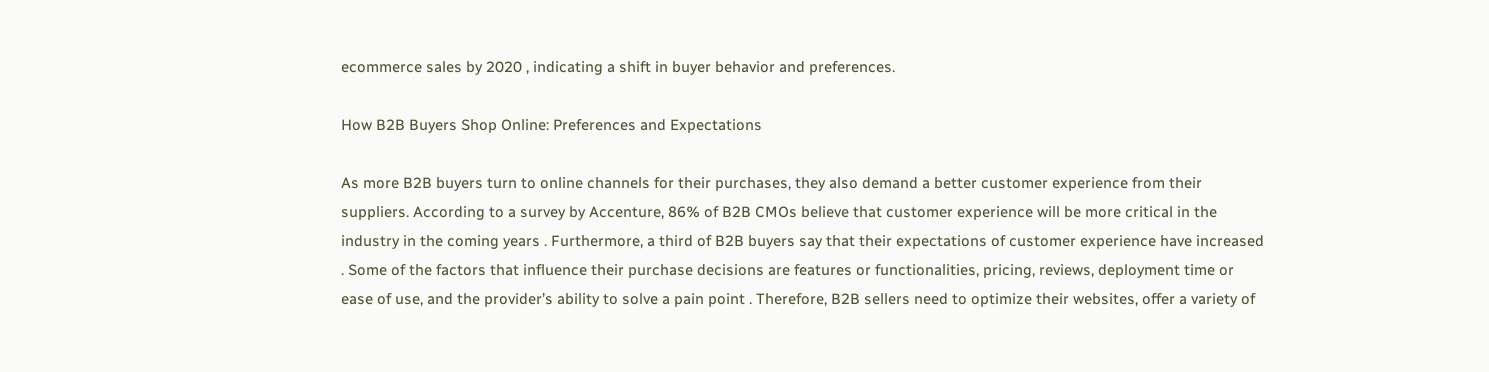ecommerce sales by 2020 , indicating a shift in buyer behavior and preferences.

How B2B Buyers Shop Online: Preferences and Expectations

As more B2B buyers turn to online channels for their purchases, they also demand a better customer experience from their suppliers. According to a survey by Accenture, 86% of B2B CMOs believe that customer experience will be more critical in the industry in the coming years . Furthermore, a third of B2B buyers say that their expectations of customer experience have increased . Some of the factors that influence their purchase decisions are features or functionalities, pricing, reviews, deployment time or ease of use, and the provider’s ability to solve a pain point . Therefore, B2B sellers need to optimize their websites, offer a variety of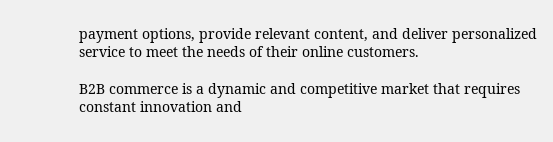payment options, provide relevant content, and deliver personalized service to meet the needs of their online customers.

B2B commerce is a dynamic and competitive market that requires constant innovation and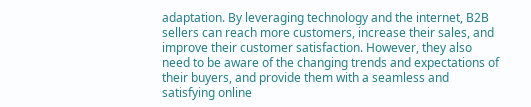adaptation. By leveraging technology and the internet, B2B sellers can reach more customers, increase their sales, and improve their customer satisfaction. However, they also need to be aware of the changing trends and expectations of their buyers, and provide them with a seamless and satisfying online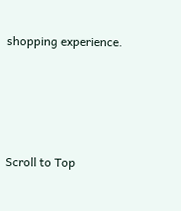shopping experience.







Scroll to Top